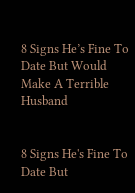8 Signs He’s Fine To Date But Would Make A Terrible Husband


8 Signs He's Fine To Date But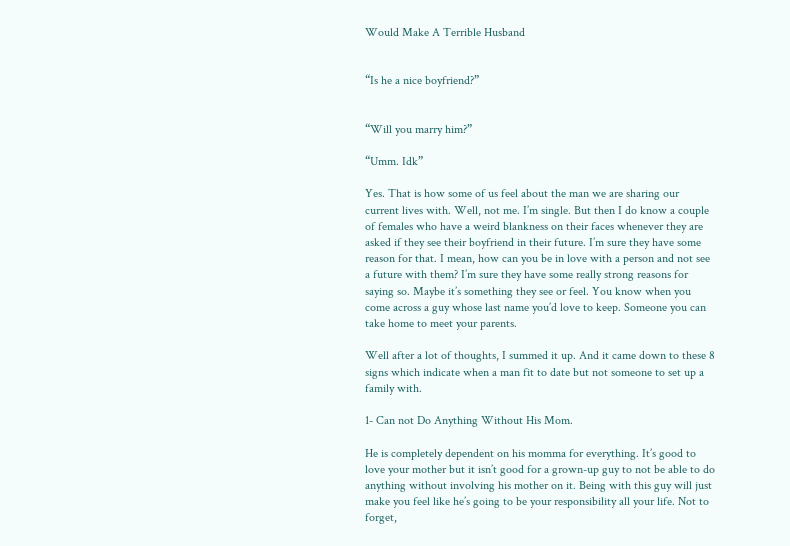Would Make A Terrible Husband


“Is he a nice boyfriend?”


“Will you marry him?”

“Umm. Idk”

Yes. That is how some of us feel about the man we are sharing our current lives with. Well, not me. I’m single. But then I do know a couple of females who have a weird blankness on their faces whenever they are asked if they see their boyfriend in their future. I’m sure they have some reason for that. I mean, how can you be in love with a person and not see a future with them? I’m sure they have some really strong reasons for saying so. Maybe it’s something they see or feel. You know when you come across a guy whose last name you’d love to keep. Someone you can take home to meet your parents.

Well after a lot of thoughts, I summed it up. And it came down to these 8 signs which indicate when a man fit to date but not someone to set up a family with.

1- Can not Do Anything Without His Mom.

He is completely dependent on his momma for everything. It’s good to love your mother but it isn’t good for a grown-up guy to not be able to do anything without involving his mother on it. Being with this guy will just make you feel like he’s going to be your responsibility all your life. Not to forget,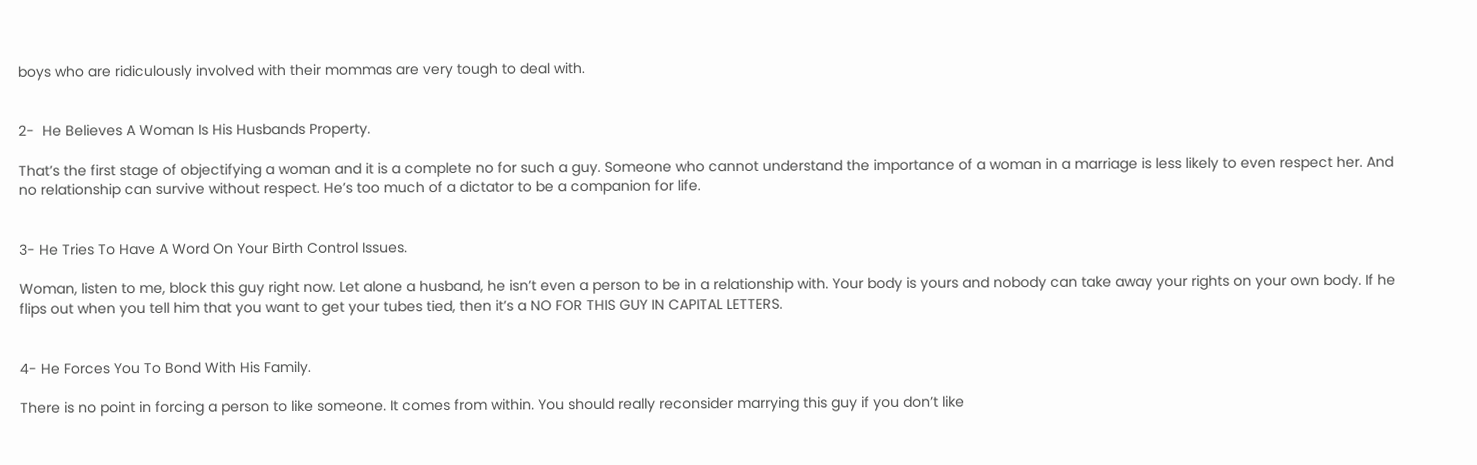boys who are ridiculously involved with their mommas are very tough to deal with.


2-  He Believes A Woman Is His Husbands Property.

That’s the first stage of objectifying a woman and it is a complete no for such a guy. Someone who cannot understand the importance of a woman in a marriage is less likely to even respect her. And no relationship can survive without respect. He’s too much of a dictator to be a companion for life.


3- He Tries To Have A Word On Your Birth Control Issues.

Woman, listen to me, block this guy right now. Let alone a husband, he isn’t even a person to be in a relationship with. Your body is yours and nobody can take away your rights on your own body. If he flips out when you tell him that you want to get your tubes tied, then it’s a NO FOR THIS GUY IN CAPITAL LETTERS.


4- He Forces You To Bond With His Family.

There is no point in forcing a person to like someone. It comes from within. You should really reconsider marrying this guy if you don’t like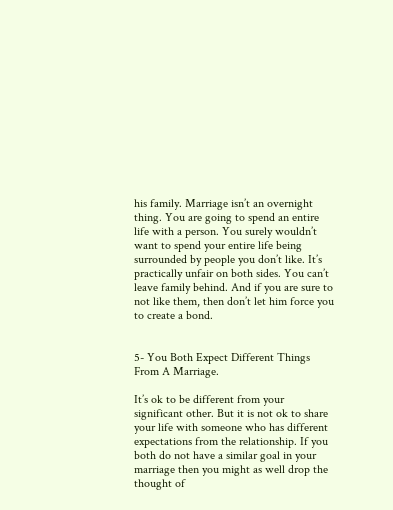his family. Marriage isn’t an overnight thing. You are going to spend an entire life with a person. You surely wouldn’t want to spend your entire life being surrounded by people you don’t like. It’s practically unfair on both sides. You can’t leave family behind. And if you are sure to not like them, then don’t let him force you to create a bond.


5- You Both Expect Different Things From A Marriage.

It’s ok to be different from your significant other. But it is not ok to share your life with someone who has different expectations from the relationship. If you both do not have a similar goal in your marriage then you might as well drop the thought of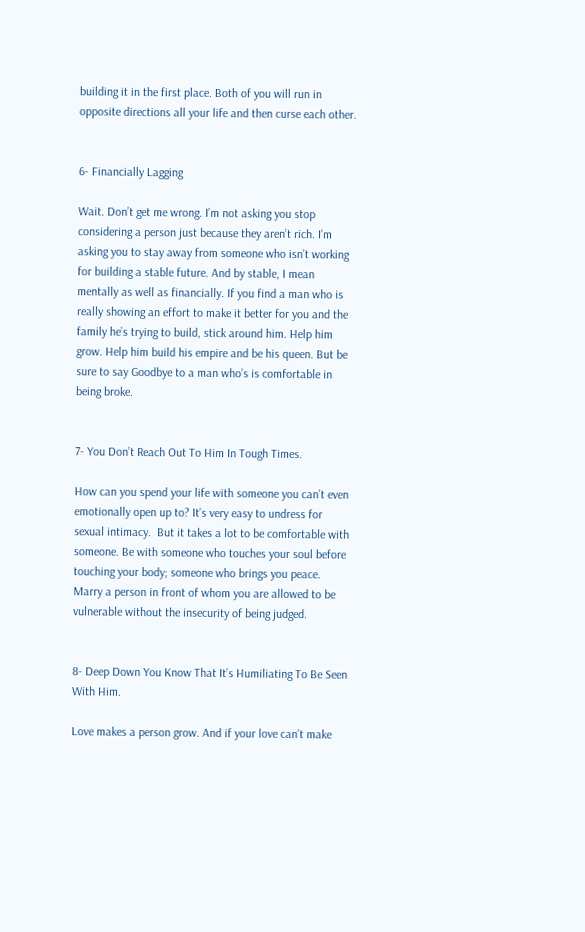building it in the first place. Both of you will run in opposite directions all your life and then curse each other.


6- Financially Lagging

Wait. Don’t get me wrong. I’m not asking you stop considering a person just because they aren’t rich. I’m asking you to stay away from someone who isn’t working for building a stable future. And by stable, I mean mentally as well as financially. If you find a man who is really showing an effort to make it better for you and the family he’s trying to build, stick around him. Help him grow. Help him build his empire and be his queen. But be sure to say Goodbye to a man who’s is comfortable in being broke.


7- You Don’t Reach Out To Him In Tough Times.

How can you spend your life with someone you can’t even emotionally open up to? It’s very easy to undress for sexual intimacy.  But it takes a lot to be comfortable with someone. Be with someone who touches your soul before touching your body; someone who brings you peace. Marry a person in front of whom you are allowed to be vulnerable without the insecurity of being judged.


8- Deep Down You Know That It’s Humiliating To Be Seen With Him.

Love makes a person grow. And if your love can’t make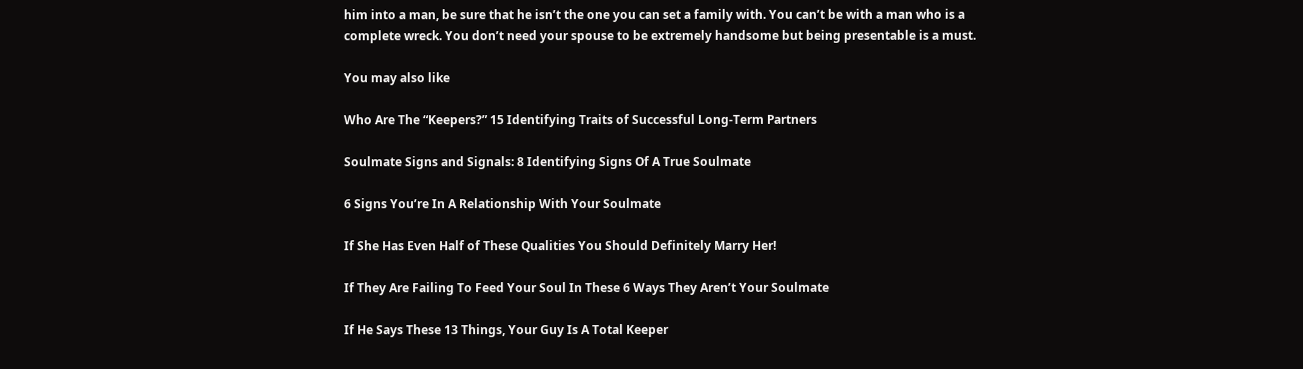him into a man, be sure that he isn’t the one you can set a family with. You can’t be with a man who is a complete wreck. You don’t need your spouse to be extremely handsome but being presentable is a must.

You may also like

Who Are The “Keepers?” 15 Identifying Traits of Successful Long-Term Partners

Soulmate Signs and Signals: 8 Identifying Signs Of A True Soulmate

6 Signs You’re In A Relationship With Your Soulmate

If She Has Even Half of These Qualities You Should Definitely Marry Her!

If They Are Failing To Feed Your Soul In These 6 Ways They Aren’t Your Soulmate

If He Says These 13 Things, Your Guy Is A Total Keeper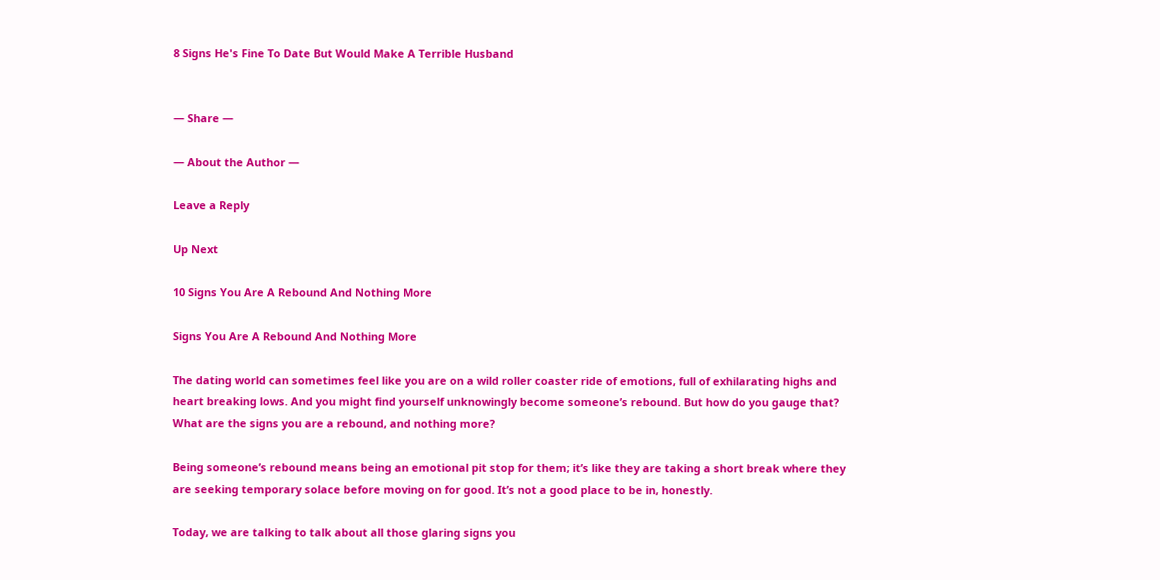8 Signs He's Fine To Date But Would Make A Terrible Husband


— Share —

— About the Author —

Leave a Reply

Up Next

10 Signs You Are A Rebound And Nothing More

Signs You Are A Rebound And Nothing More

The dating world can sometimes feel like you are on a wild roller coaster ride of emotions, full of exhilarating highs and heart breaking lows. And you might find yourself unknowingly become someone’s rebound. But how do you gauge that? What are the signs you are a rebound, and nothing more?

Being someone’s rebound means being an emotional pit stop for them; it’s like they are taking a short break where they are seeking temporary solace before moving on for good. It’s not a good place to be in, honestly.

Today, we are talking to talk about all those glaring signs you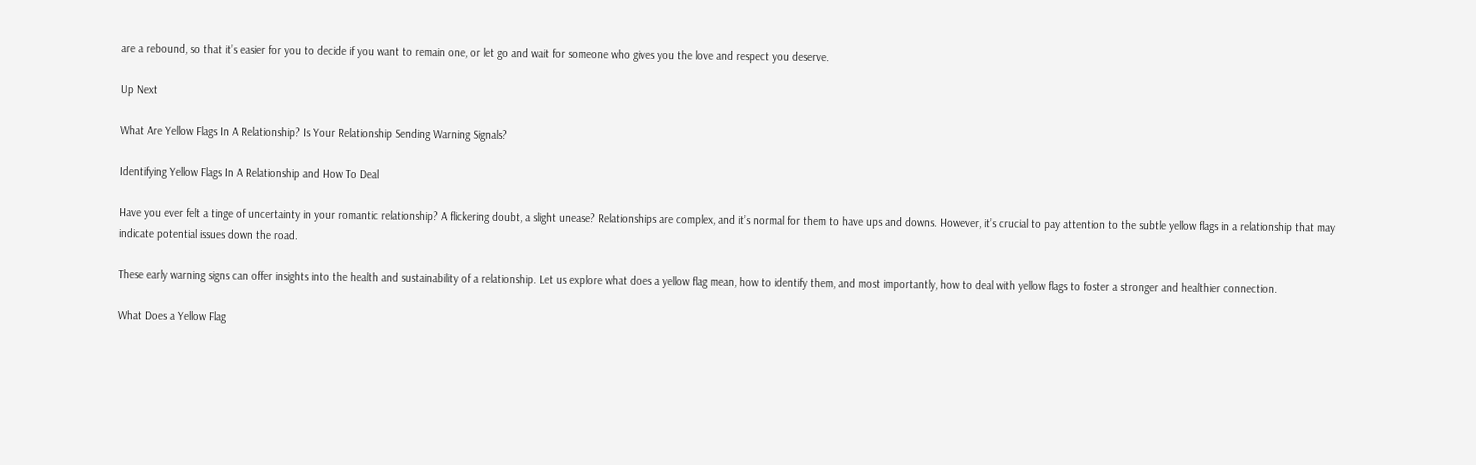are a rebound, so that it’s easier for you to decide if you want to remain one, or let go and wait for someone who gives you the love and respect you deserve.

Up Next

What Are Yellow Flags In A Relationship? Is Your Relationship Sending Warning Signals?

Identifying Yellow Flags In A Relationship and How To Deal

Have you ever felt a tinge of uncertainty in your romantic relationship? A flickering doubt, a slight unease? Relationships are complex, and it’s normal for them to have ups and downs. However, it’s crucial to pay attention to the subtle yellow flags in a relationship that may indicate potential issues down the road.

These early warning signs can offer insights into the health and sustainability of a relationship. Let us explore what does a yellow flag mean, how to identify them, and most importantly, how to deal with yellow flags to foster a stronger and healthier connection.

What Does a Yellow Flag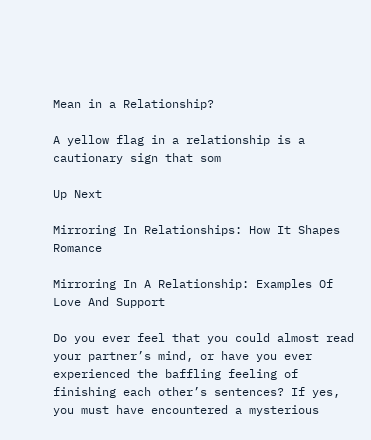Mean in a Relationship?

A yellow flag in a relationship is a cautionary sign that som

Up Next

Mirroring In Relationships: How It Shapes Romance

Mirroring In A Relationship: Examples Of Love And Support

Do you ever feel that you could almost read your partner’s mind, or have you ever experienced the baffling feeling of finishing each other’s sentences? If yes, you must have encountered a mysterious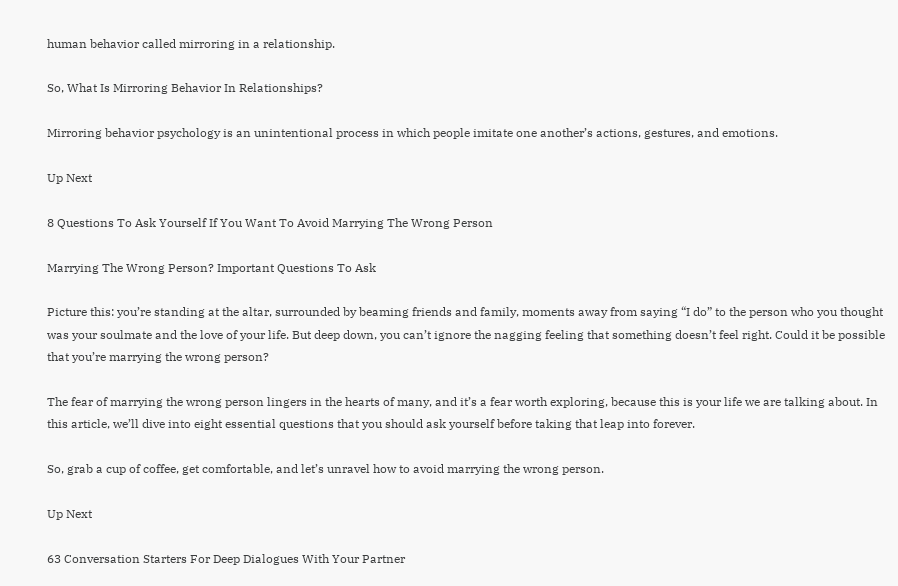human behavior called mirroring in a relationship.

So, What Is Mirroring Behavior In Relationships?

Mirroring behavior psychology is an unintentional process in which people imitate one another’s actions, gestures, and emotions.

Up Next

8 Questions To Ask Yourself If You Want To Avoid Marrying The Wrong Person

Marrying The Wrong Person? Important Questions To Ask

Picture this: you’re standing at the altar, surrounded by beaming friends and family, moments away from saying “I do” to the person who you thought was your soulmate and the love of your life. But deep down, you can’t ignore the nagging feeling that something doesn’t feel right. Could it be possible that you’re marrying the wrong person?

The fear of marrying the wrong person lingers in the hearts of many, and it’s a fear worth exploring, because this is your life we are talking about. In this article, we’ll dive into eight essential questions that you should ask yourself before taking that leap into forever.

So, grab a cup of coffee, get comfortable, and let’s unravel how to avoid marrying the wrong person.

Up Next

63 Conversation Starters For Deep Dialogues With Your Partner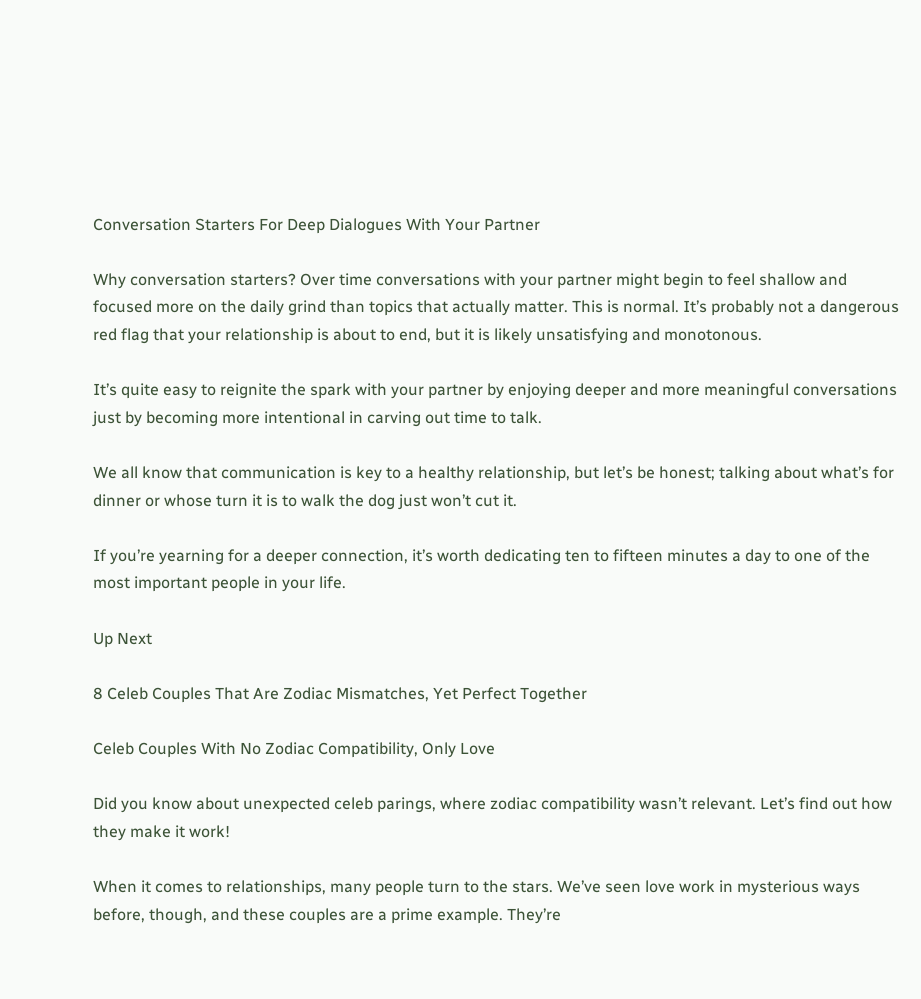Conversation Starters For Deep Dialogues With Your Partner

Why conversation starters? Over time conversations with your partner might begin to feel shallow and focused more on the daily grind than topics that actually matter. This is normal. It’s probably not a dangerous red flag that your relationship is about to end, but it is likely unsatisfying and monotonous.

It’s quite easy to reignite the spark with your partner by enjoying deeper and more meaningful conversations just by becoming more intentional in carving out time to talk.

We all know that communication is key to a healthy relationship, but let’s be honest; talking about what’s for dinner or whose turn it is to walk the dog just won’t cut it.

If you’re yearning for a deeper connection, it’s worth dedicating ten to fifteen minutes a day to one of the most important people in your life.

Up Next

8 Celeb Couples That Are Zodiac Mismatches, Yet Perfect Together

Celeb Couples With No Zodiac Compatibility, Only Love

Did you know about unexpected celeb parings, where zodiac compatibility wasn’t relevant. Let’s find out how they make it work!

When it comes to relationships, many people turn to the stars. We’ve seen love work in mysterious ways before, though, and these couples are a prime example. They’re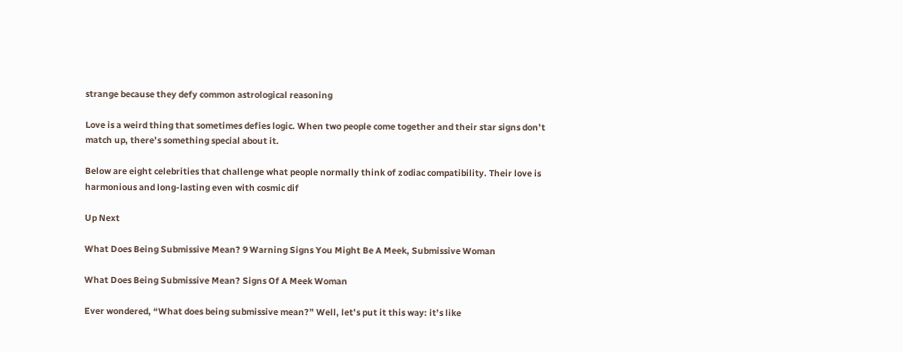strange because they defy common astrological reasoning

Love is a weird thing that sometimes defies logic. When two people come together and their star signs don’t match up, there’s something special about it.

Below are eight celebrities that challenge what people normally think of zodiac compatibility. Their love is harmonious and long-lasting even with cosmic dif

Up Next

What Does Being Submissive Mean? 9 Warning Signs You Might Be A Meek, Submissive Woman

What Does Being Submissive Mean? Signs Of A Meek Woman

Ever wondered, “What does being submissive mean?” Well, let’s put it this way: it’s like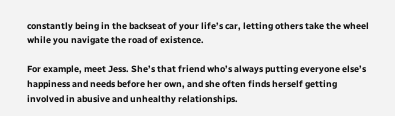constantly being in the backseat of your life’s car, letting others take the wheel while you navigate the road of existence.

For example, meet Jess. She’s that friend who’s always putting everyone else’s happiness and needs before her own, and she often finds herself getting involved in abusive and unhealthy relationships.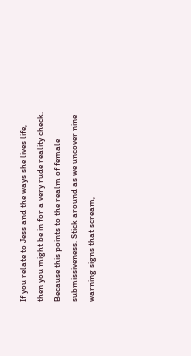If you relate to Jess and the ways she lives life, then you might be in for a very rude reality check. Because this points to the realm of female submissiveness. Stick around as we uncover nine warning signs that scream,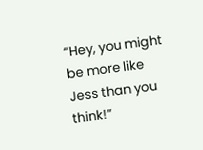“Hey, you might be more like Jess than you think!”